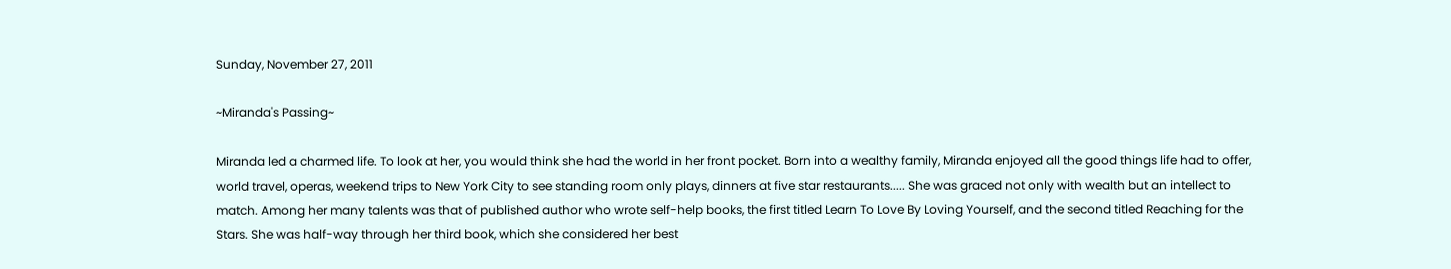Sunday, November 27, 2011

~Miranda's Passing~

Miranda led a charmed life. To look at her, you would think she had the world in her front pocket. Born into a wealthy family, Miranda enjoyed all the good things life had to offer, world travel, operas, weekend trips to New York City to see standing room only plays, dinners at five star restaurants..... She was graced not only with wealth but an intellect to match. Among her many talents was that of published author who wrote self-help books, the first titled Learn To Love By Loving Yourself, and the second titled Reaching for the Stars. She was half-way through her third book, which she considered her best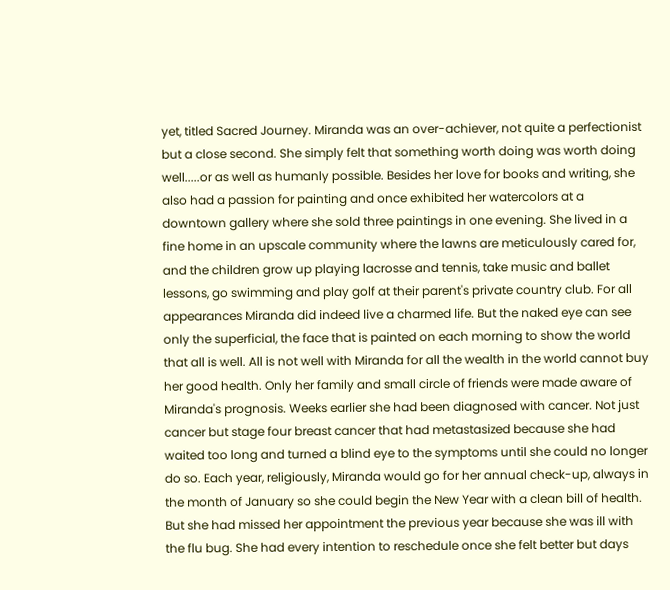yet, titled Sacred Journey. Miranda was an over-achiever, not quite a perfectionist but a close second. She simply felt that something worth doing was worth doing well.....or as well as humanly possible. Besides her love for books and writing, she also had a passion for painting and once exhibited her watercolors at a downtown gallery where she sold three paintings in one evening. She lived in a fine home in an upscale community where the lawns are meticulously cared for, and the children grow up playing lacrosse and tennis, take music and ballet lessons, go swimming and play golf at their parent's private country club. For all appearances Miranda did indeed live a charmed life. But the naked eye can see only the superficial, the face that is painted on each morning to show the world that all is well. All is not well with Miranda for all the wealth in the world cannot buy her good health. Only her family and small circle of friends were made aware of Miranda's prognosis. Weeks earlier she had been diagnosed with cancer. Not just cancer but stage four breast cancer that had metastasized because she had waited too long and turned a blind eye to the symptoms until she could no longer do so. Each year, religiously, Miranda would go for her annual check-up, always in the month of January so she could begin the New Year with a clean bill of health.  But she had missed her appointment the previous year because she was ill with the flu bug. She had every intention to reschedule once she felt better but days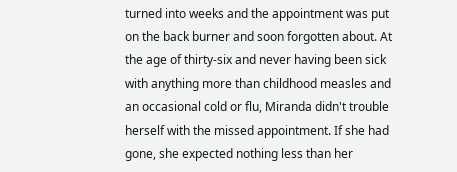turned into weeks and the appointment was put on the back burner and soon forgotten about. At the age of thirty-six and never having been sick with anything more than childhood measles and an occasional cold or flu, Miranda didn't trouble herself with the missed appointment. If she had gone, she expected nothing less than her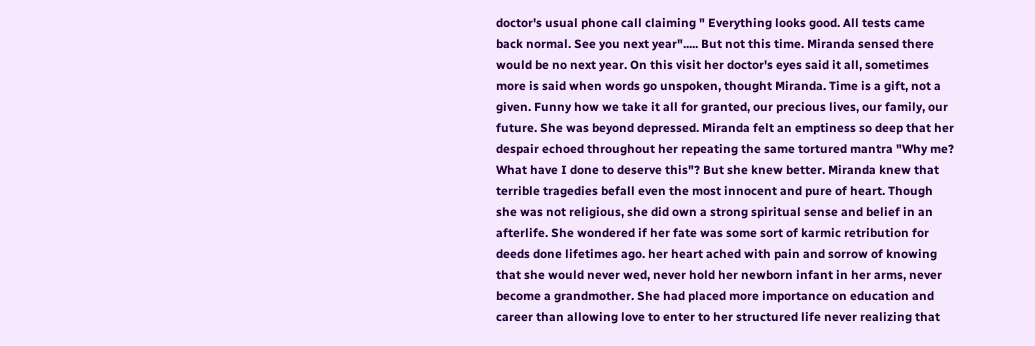doctor's usual phone call claiming " Everything looks good. All tests came back normal. See you next year"..... But not this time. Miranda sensed there would be no next year. On this visit her doctor's eyes said it all, sometimes more is said when words go unspoken, thought Miranda. Time is a gift, not a given. Funny how we take it all for granted, our precious lives, our family, our future. She was beyond depressed. Miranda felt an emptiness so deep that her despair echoed throughout her repeating the same tortured mantra "Why me? What have I done to deserve this"? But she knew better. Miranda knew that terrible tragedies befall even the most innocent and pure of heart. Though she was not religious, she did own a strong spiritual sense and belief in an afterlife. She wondered if her fate was some sort of karmic retribution for deeds done lifetimes ago. her heart ached with pain and sorrow of knowing that she would never wed, never hold her newborn infant in her arms, never become a grandmother. She had placed more importance on education and career than allowing love to enter to her structured life never realizing that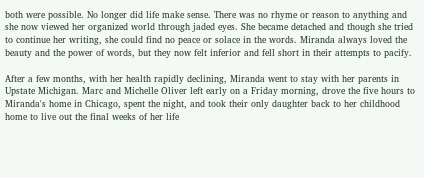both were possible. No longer did life make sense. There was no rhyme or reason to anything and she now viewed her organized world through jaded eyes. She became detached and though she tried to continue her writing, she could find no peace or solace in the words. Miranda always loved the beauty and the power of words, but they now felt inferior and fell short in their attempts to pacify.

After a few months, with her health rapidly declining, Miranda went to stay with her parents in Upstate Michigan. Marc and Michelle Oliver left early on a Friday morning, drove the five hours to Miranda's home in Chicago, spent the night, and took their only daughter back to her childhood home to live out the final weeks of her life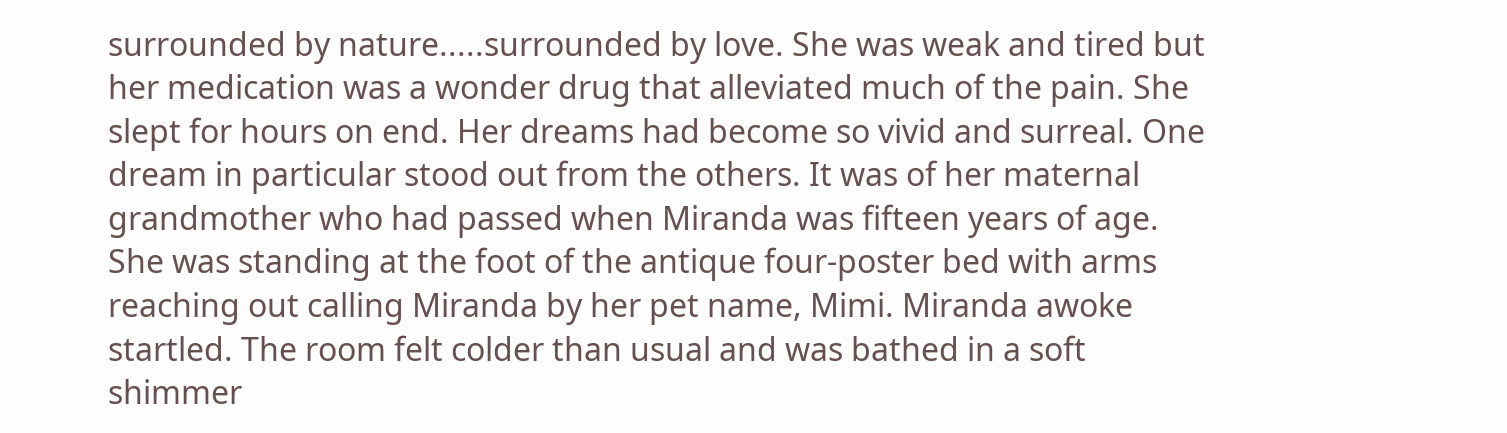surrounded by nature.....surrounded by love. She was weak and tired but her medication was a wonder drug that alleviated much of the pain. She slept for hours on end. Her dreams had become so vivid and surreal. One dream in particular stood out from the others. It was of her maternal grandmother who had passed when Miranda was fifteen years of age. She was standing at the foot of the antique four-poster bed with arms reaching out calling Miranda by her pet name, Mimi. Miranda awoke startled. The room felt colder than usual and was bathed in a soft shimmer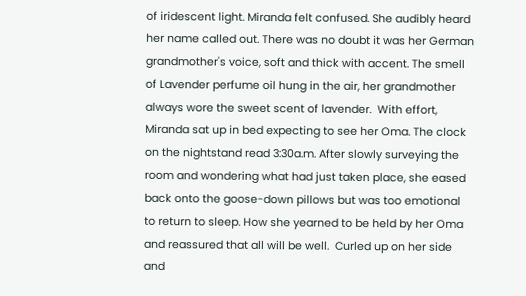of iridescent light. Miranda felt confused. She audibly heard her name called out. There was no doubt it was her German grandmother's voice, soft and thick with accent. The smell of Lavender perfume oil hung in the air, her grandmother always wore the sweet scent of lavender.  With effort, Miranda sat up in bed expecting to see her Oma. The clock on the nightstand read 3:30a.m. After slowly surveying the room and wondering what had just taken place, she eased back onto the goose-down pillows but was too emotional to return to sleep. How she yearned to be held by her Oma and reassured that all will be well.  Curled up on her side and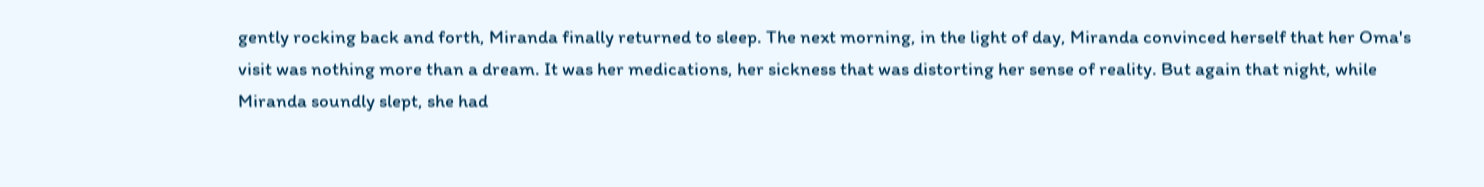gently rocking back and forth, Miranda finally returned to sleep. The next morning, in the light of day, Miranda convinced herself that her Oma's visit was nothing more than a dream. It was her medications, her sickness that was distorting her sense of reality. But again that night, while Miranda soundly slept, she had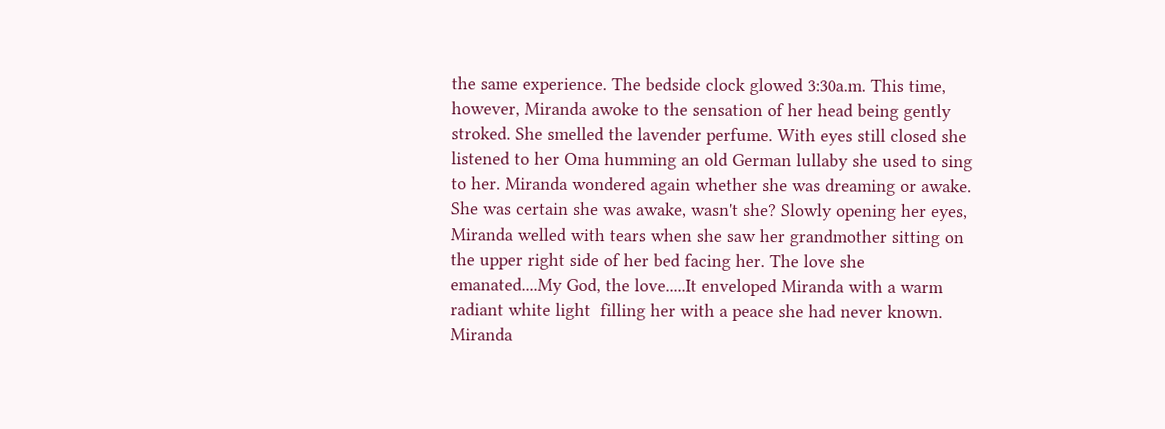the same experience. The bedside clock glowed 3:30a.m. This time, however, Miranda awoke to the sensation of her head being gently stroked. She smelled the lavender perfume. With eyes still closed she listened to her Oma humming an old German lullaby she used to sing to her. Miranda wondered again whether she was dreaming or awake. She was certain she was awake, wasn't she? Slowly opening her eyes, Miranda welled with tears when she saw her grandmother sitting on the upper right side of her bed facing her. The love she emanated....My God, the love.....It enveloped Miranda with a warm radiant white light  filling her with a peace she had never known. Miranda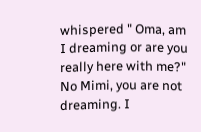whispered " Oma, am I dreaming or are you really here with me?"  No Mimi, you are not dreaming. I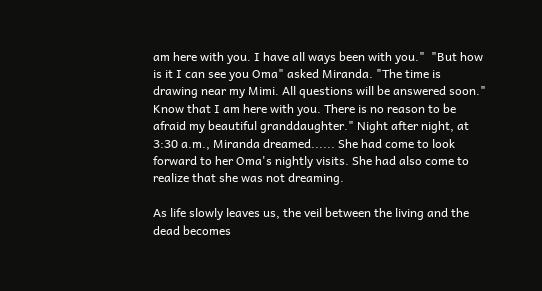am here with you. I have all ways been with you."  "But how is it I can see you Oma" asked Miranda. "The time is drawing near my Mimi. All questions will be answered soon." Know that I am here with you. There is no reason to be afraid my beautiful granddaughter." Night after night, at 3:30 a.m., Miranda dreamed...... She had come to look forward to her Oma's nightly visits. She had also come to realize that she was not dreaming.

As life slowly leaves us, the veil between the living and the dead becomes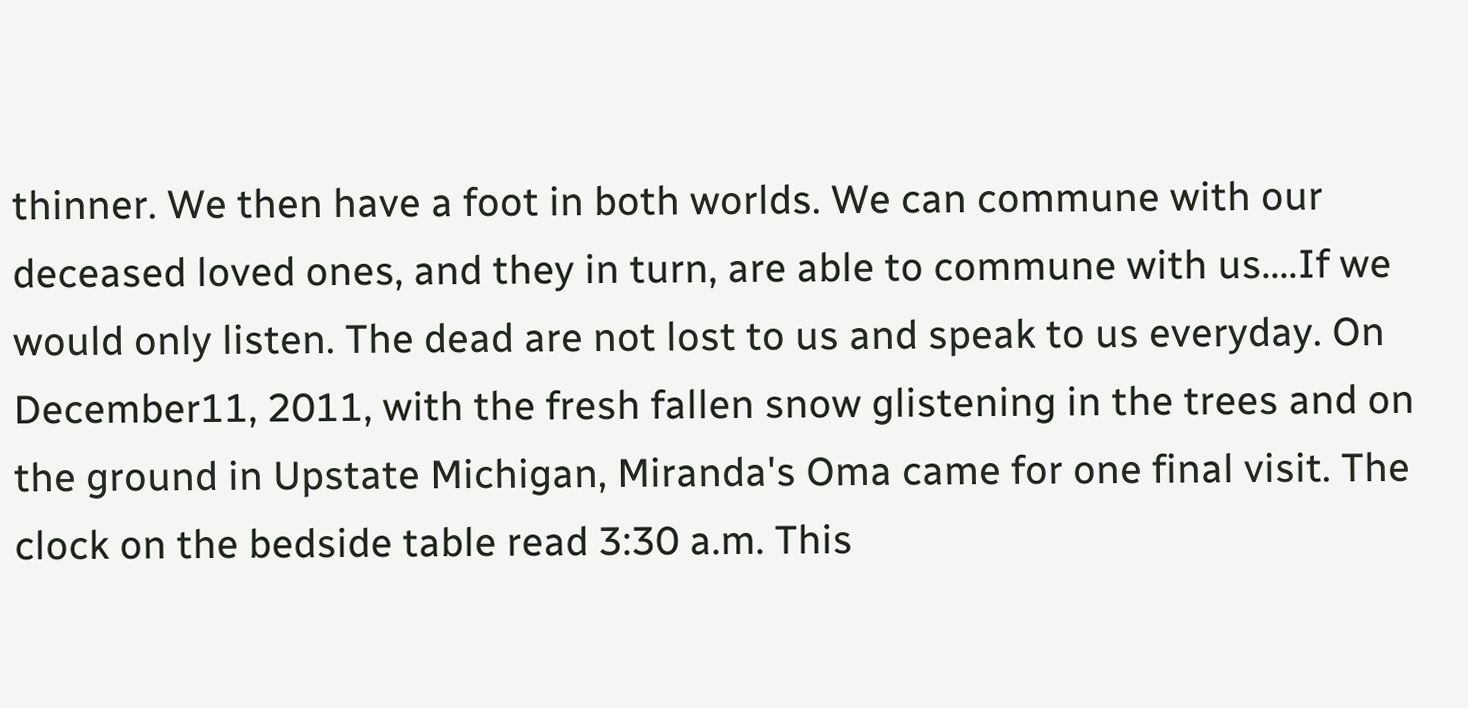thinner. We then have a foot in both worlds. We can commune with our deceased loved ones, and they in turn, are able to commune with us....If we would only listen. The dead are not lost to us and speak to us everyday. On December11, 2011, with the fresh fallen snow glistening in the trees and on the ground in Upstate Michigan, Miranda's Oma came for one final visit. The clock on the bedside table read 3:30 a.m. This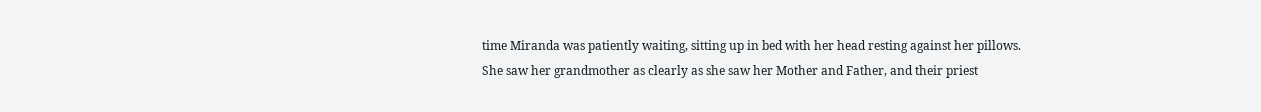time Miranda was patiently waiting, sitting up in bed with her head resting against her pillows. She saw her grandmother as clearly as she saw her Mother and Father, and their priest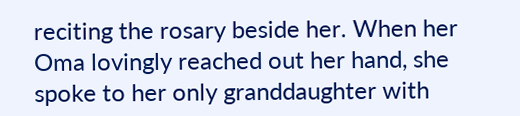reciting the rosary beside her. When her Oma lovingly reached out her hand, she spoke to her only granddaughter with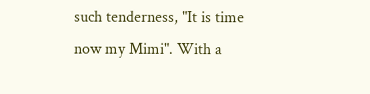such tenderness, "It is time now my Mimi". With a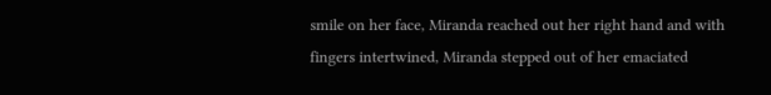smile on her face, Miranda reached out her right hand and with fingers intertwined, Miranda stepped out of her emaciated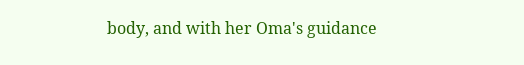body, and with her Oma's guidance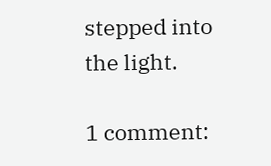stepped into the light.

1 comment: